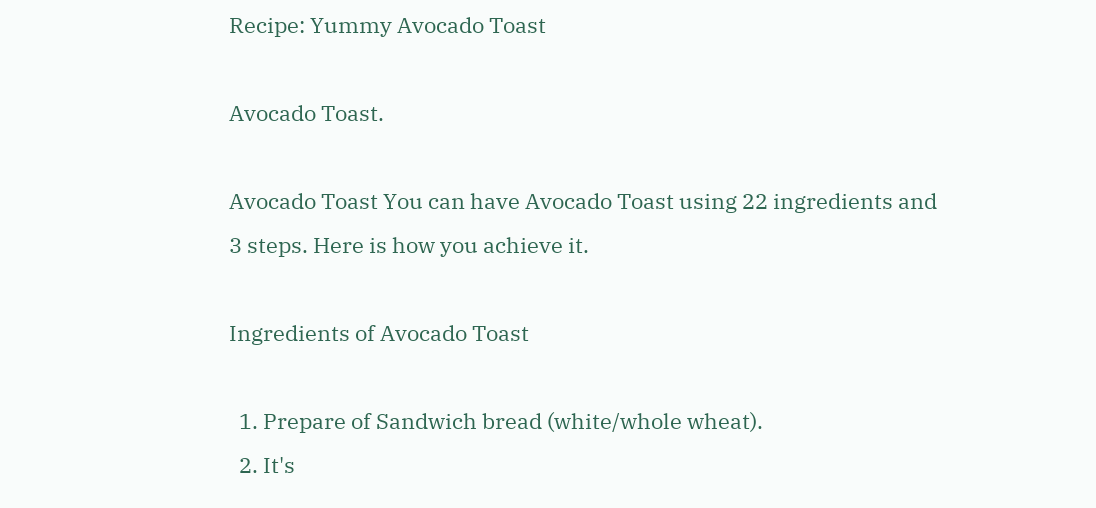Recipe: Yummy Avocado Toast

Avocado Toast.

Avocado Toast You can have Avocado Toast using 22 ingredients and 3 steps. Here is how you achieve it.

Ingredients of Avocado Toast

  1. Prepare of Sandwich bread (white/whole wheat).
  2. It's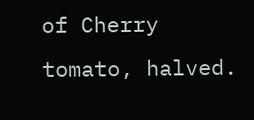of Cherry tomato, halved.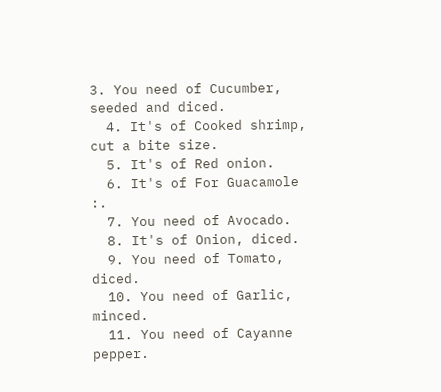3. You need of Cucumber, seeded and diced.
  4. It's of Cooked shrimp, cut a bite size.
  5. It's of Red onion.
  6. It's of For Guacamole :.
  7. You need of Avocado.
  8. It's of Onion, diced.
  9. You need of Tomato, diced.
  10. You need of Garlic, minced.
  11. You need of Cayanne pepper.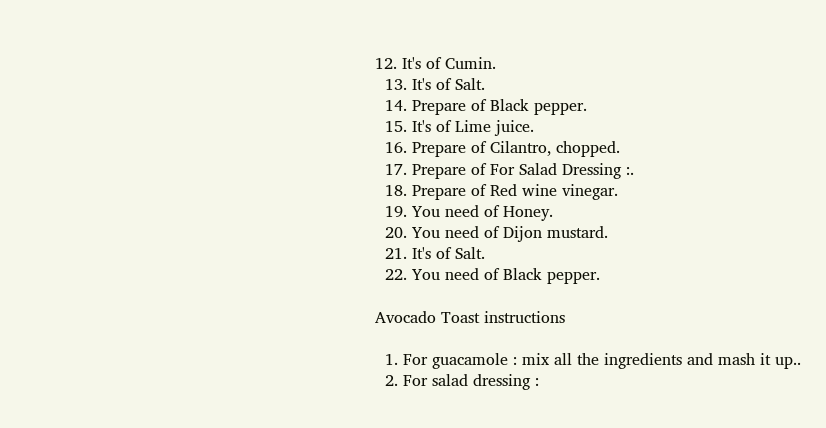12. It's of Cumin.
  13. It's of Salt.
  14. Prepare of Black pepper.
  15. It's of Lime juice.
  16. Prepare of Cilantro, chopped.
  17. Prepare of For Salad Dressing :.
  18. Prepare of Red wine vinegar.
  19. You need of Honey.
  20. You need of Dijon mustard.
  21. It's of Salt.
  22. You need of Black pepper.

Avocado Toast instructions

  1. For guacamole : mix all the ingredients and mash it up..
  2. For salad dressing :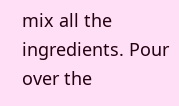mix all the ingredients. Pour over the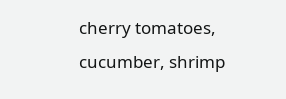cherry tomatoes, cucumber, shrimp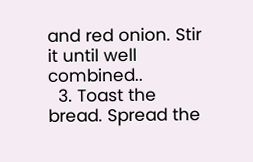and red onion. Stir it until well combined..
  3. Toast the bread. Spread the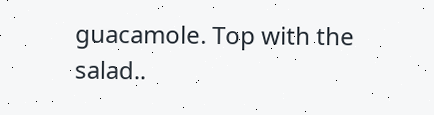guacamole. Top with the salad..